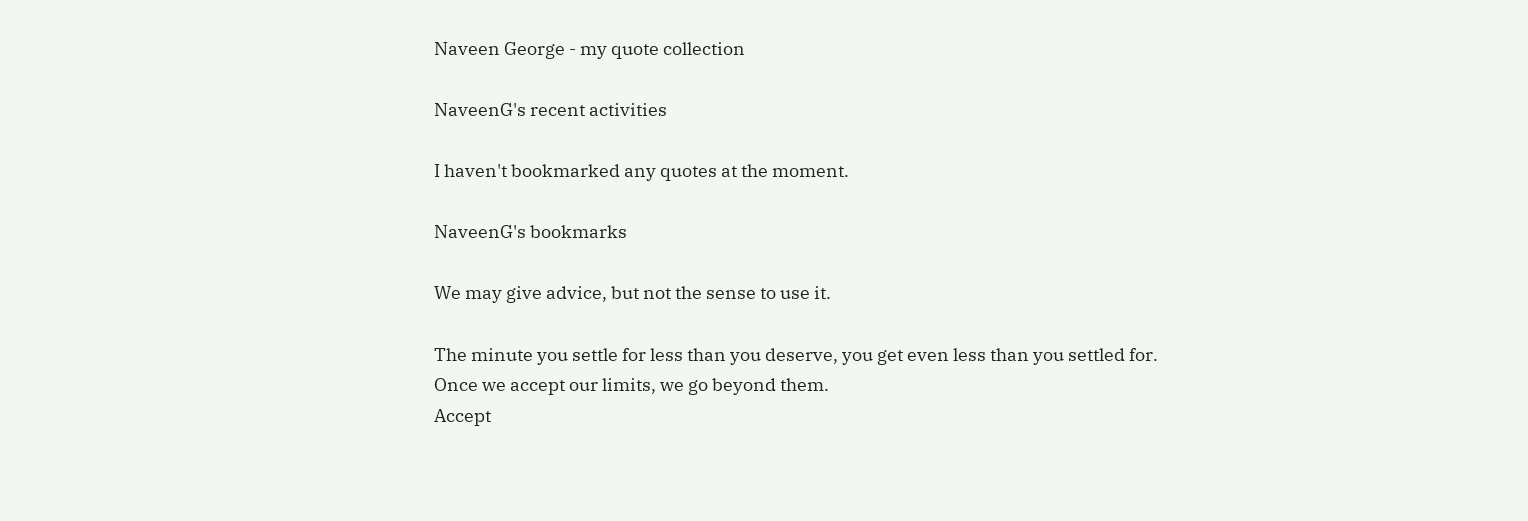Naveen George - my quote collection

NaveenG's recent activities

I haven't bookmarked any quotes at the moment.

NaveenG's bookmarks

We may give advice, but not the sense to use it.

The minute you settle for less than you deserve, you get even less than you settled for.
Once we accept our limits, we go beyond them.
Accept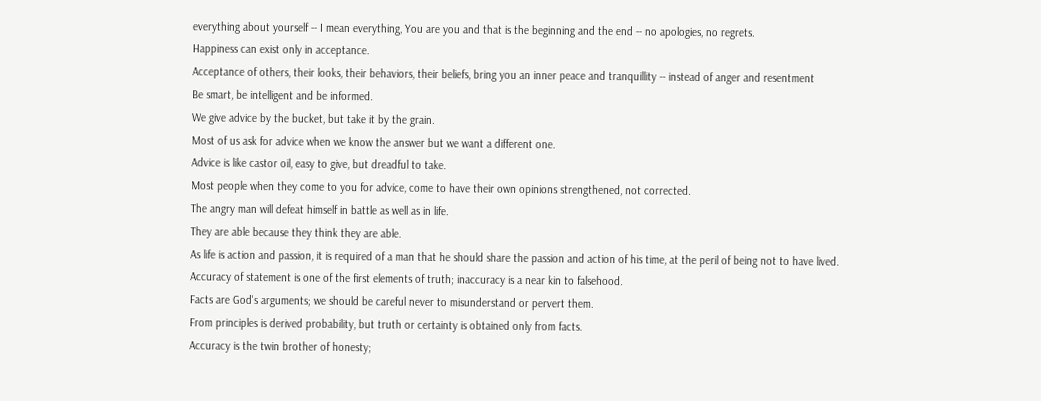everything about yourself -- I mean everything, You are you and that is the beginning and the end -- no apologies, no regrets.
Happiness can exist only in acceptance.
Acceptance of others, their looks, their behaviors, their beliefs, bring you an inner peace and tranquillity -- instead of anger and resentment
Be smart, be intelligent and be informed.
We give advice by the bucket, but take it by the grain.
Most of us ask for advice when we know the answer but we want a different one.
Advice is like castor oil, easy to give, but dreadful to take.
Most people when they come to you for advice, come to have their own opinions strengthened, not corrected.
The angry man will defeat himself in battle as well as in life.
They are able because they think they are able.
As life is action and passion, it is required of a man that he should share the passion and action of his time, at the peril of being not to have lived.
Accuracy of statement is one of the first elements of truth; inaccuracy is a near kin to falsehood.
Facts are God's arguments; we should be careful never to misunderstand or pervert them.
From principles is derived probability, but truth or certainty is obtained only from facts.
Accuracy is the twin brother of honesty;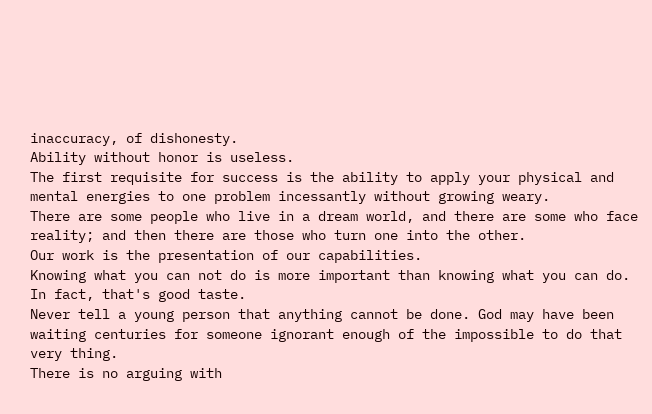inaccuracy, of dishonesty.
Ability without honor is useless.
The first requisite for success is the ability to apply your physical and mental energies to one problem incessantly without growing weary.
There are some people who live in a dream world, and there are some who face reality; and then there are those who turn one into the other.
Our work is the presentation of our capabilities.
Knowing what you can not do is more important than knowing what you can do. In fact, that's good taste.
Never tell a young person that anything cannot be done. God may have been waiting centuries for someone ignorant enough of the impossible to do that very thing.
There is no arguing with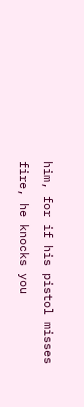him, for if his pistol misses fire, he knocks you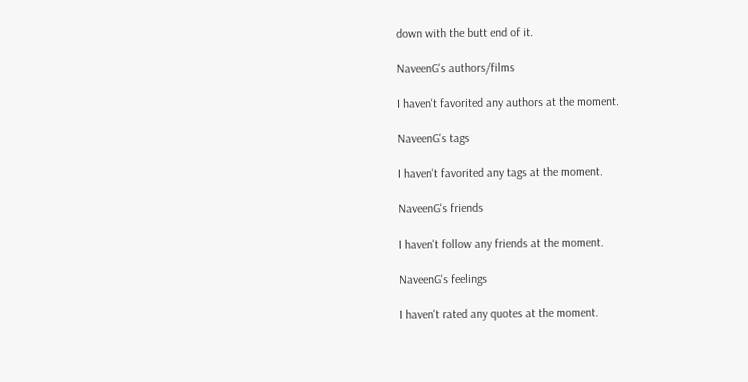down with the butt end of it.

NaveenG's authors/films

I haven't favorited any authors at the moment.

NaveenG's tags

I haven't favorited any tags at the moment.

NaveenG's friends

I haven't follow any friends at the moment.

NaveenG's feelings

I haven't rated any quotes at the moment.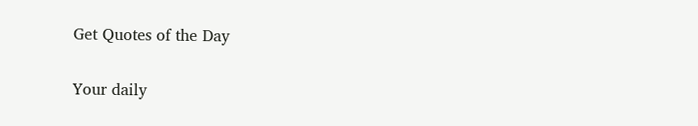Get Quotes of the Day

Your daily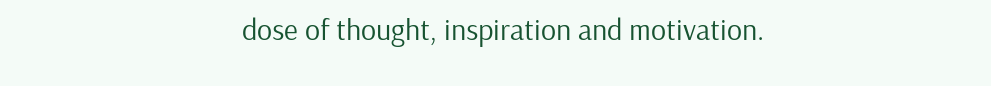dose of thought, inspiration and motivation.